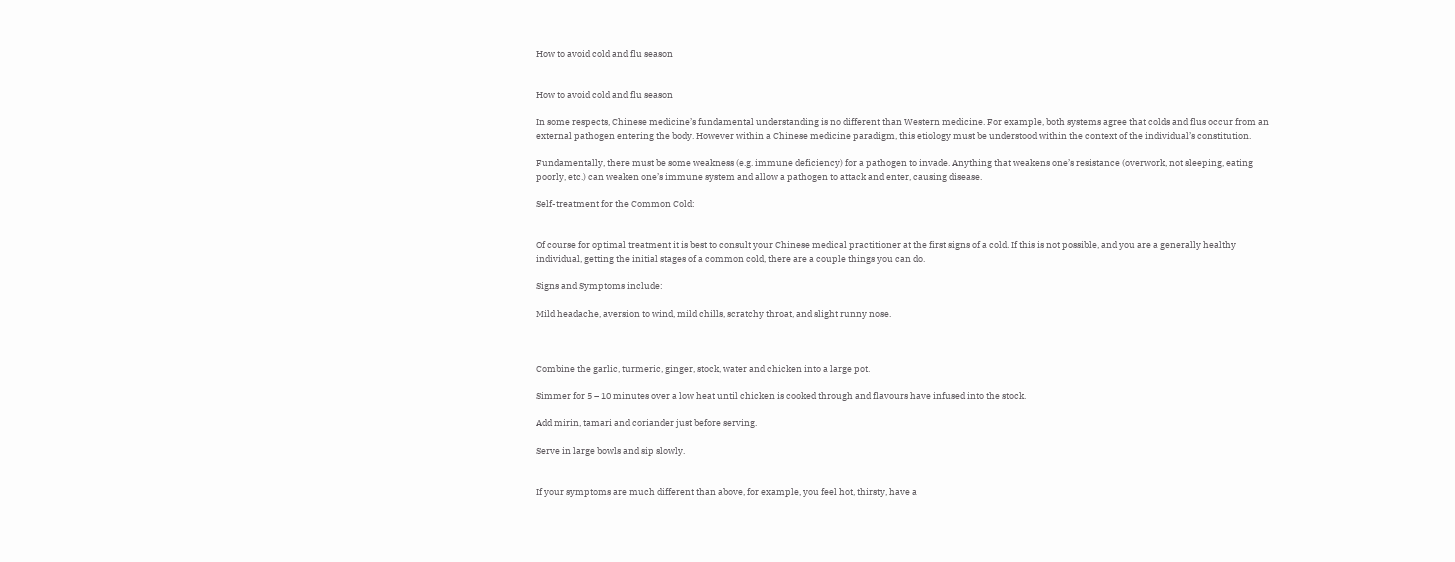How to avoid cold and flu season


How to avoid cold and flu season

In some respects, Chinese medicine’s fundamental understanding is no different than Western medicine. For example, both systems agree that colds and flus occur from an external pathogen entering the body. However within a Chinese medicine paradigm, this etiology must be understood within the context of the individual’s constitution.

Fundamentally, there must be some weakness (e.g. immune deficiency) for a pathogen to invade. Anything that weakens one’s resistance (overwork, not sleeping, eating poorly, etc.) can weaken one’s immune system and allow a pathogen to attack and enter, causing disease.

Self-treatment for the Common Cold:


Of course for optimal treatment it is best to consult your Chinese medical practitioner at the first signs of a cold. If this is not possible, and you are a generally healthy individual, getting the initial stages of a common cold, there are a couple things you can do.

Signs and Symptoms include:

Mild headache, aversion to wind, mild chills, scratchy throat, and slight runny nose.



Combine the garlic, turmeric, ginger, stock, water and chicken into a large pot.

Simmer for 5 – 10 minutes over a low heat until chicken is cooked through and flavours have infused into the stock.

Add mirin, tamari and coriander just before serving.

Serve in large bowls and sip slowly.


If your symptoms are much different than above, for example, you feel hot, thirsty, have a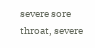severe sore throat, severe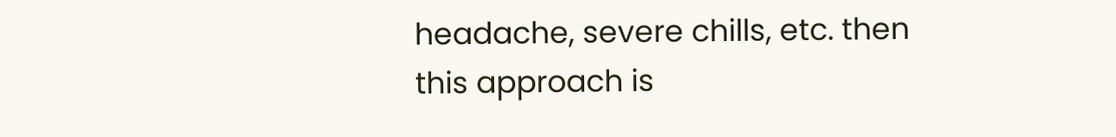headache, severe chills, etc. then this approach is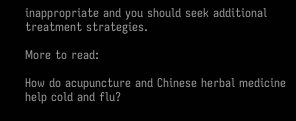inappropriate and you should seek additional treatment strategies.

More to read:

How do acupuncture and Chinese herbal medicine help cold and flu?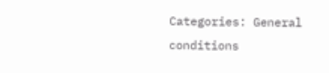Categories: General conditions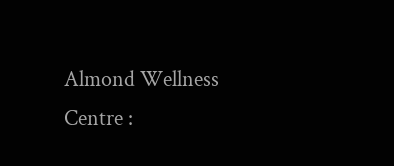Almond Wellness Centre :